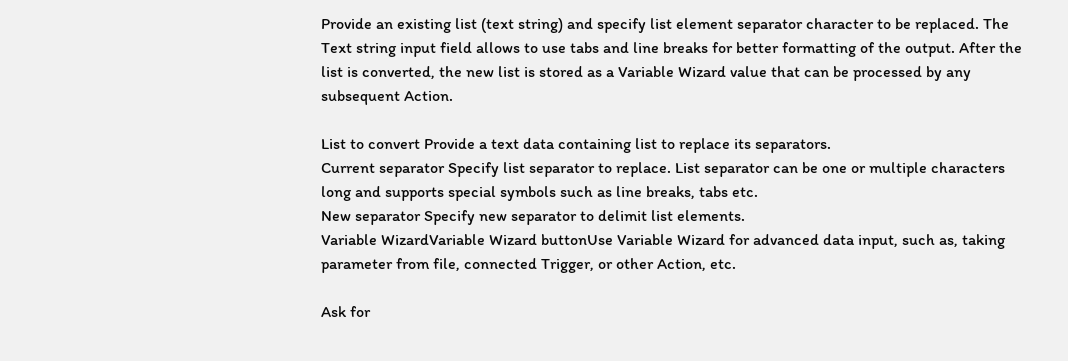Provide an existing list (text string) and specify list element separator character to be replaced. The Text string input field allows to use tabs and line breaks for better formatting of the output. After the list is converted, the new list is stored as a Variable Wizard value that can be processed by any subsequent Action.

List to convert Provide a text data containing list to replace its separators.
Current separator Specify list separator to replace. List separator can be one or multiple characters long and supports special symbols such as line breaks, tabs etc.
New separator Specify new separator to delimit list elements.
Variable WizardVariable Wizard buttonUse Variable Wizard for advanced data input, such as, taking parameter from file, connected Trigger, or other Action, etc.

Ask for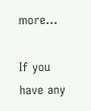more…

If you have any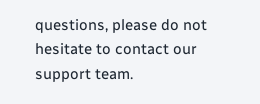questions, please do not hesitate to contact our support team.